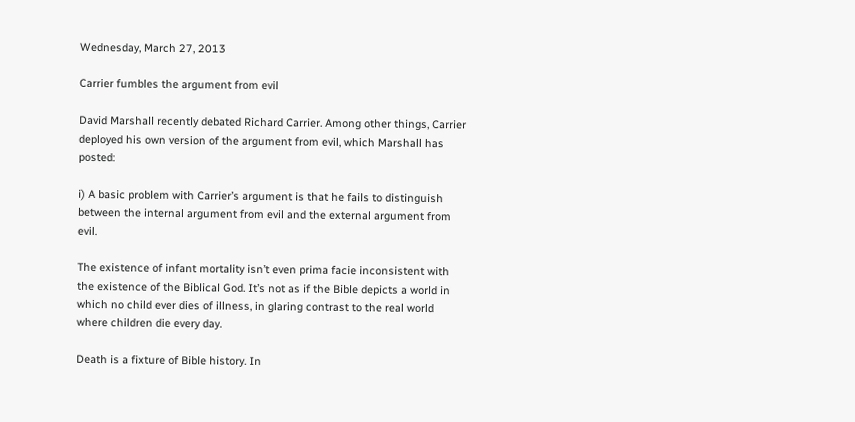Wednesday, March 27, 2013

Carrier fumbles the argument from evil

David Marshall recently debated Richard Carrier. Among other things, Carrier deployed his own version of the argument from evil, which Marshall has posted:

i) A basic problem with Carrier’s argument is that he fails to distinguish between the internal argument from evil and the external argument from evil.

The existence of infant mortality isn’t even prima facie inconsistent with the existence of the Biblical God. It’s not as if the Bible depicts a world in which no child ever dies of illness, in glaring contrast to the real world where children die every day.

Death is a fixture of Bible history. In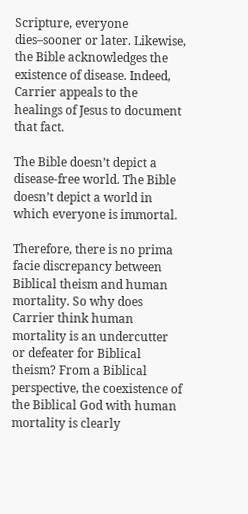Scripture, everyone dies–sooner or later. Likewise, the Bible acknowledges the existence of disease. Indeed, Carrier appeals to the healings of Jesus to document that fact.

The Bible doesn’t depict a disease-free world. The Bible doesn’t depict a world in which everyone is immortal.

Therefore, there is no prima facie discrepancy between Biblical theism and human mortality. So why does Carrier think human mortality is an undercutter or defeater for Biblical theism? From a Biblical perspective, the coexistence of the Biblical God with human mortality is clearly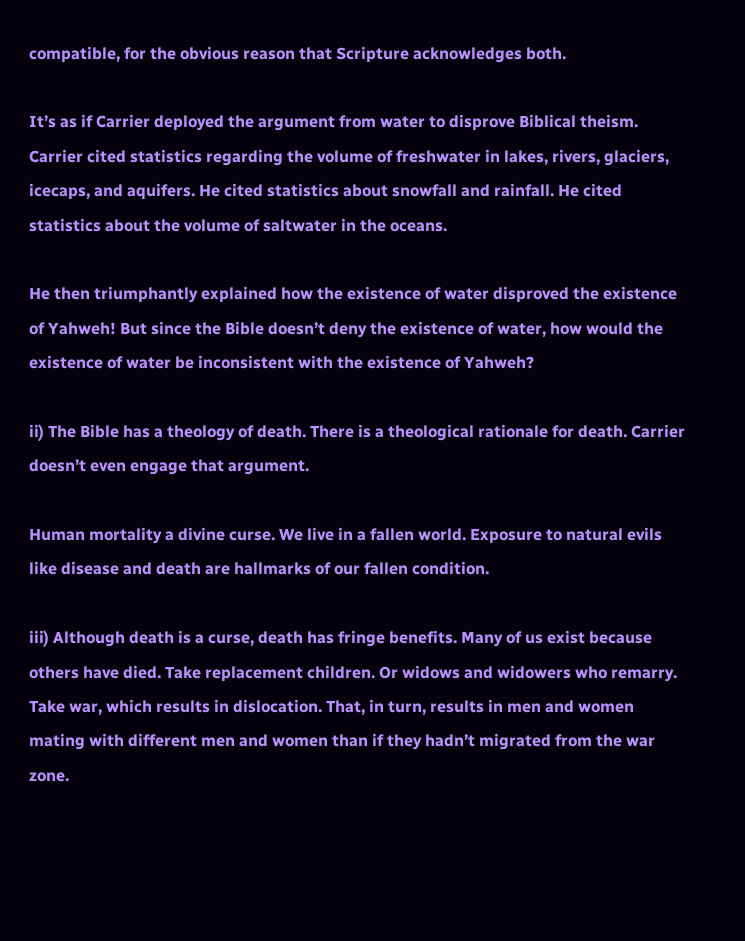compatible, for the obvious reason that Scripture acknowledges both.

It’s as if Carrier deployed the argument from water to disprove Biblical theism. Carrier cited statistics regarding the volume of freshwater in lakes, rivers, glaciers, icecaps, and aquifers. He cited statistics about snowfall and rainfall. He cited statistics about the volume of saltwater in the oceans.

He then triumphantly explained how the existence of water disproved the existence of Yahweh! But since the Bible doesn’t deny the existence of water, how would the existence of water be inconsistent with the existence of Yahweh?

ii) The Bible has a theology of death. There is a theological rationale for death. Carrier doesn’t even engage that argument.

Human mortality a divine curse. We live in a fallen world. Exposure to natural evils like disease and death are hallmarks of our fallen condition.

iii) Although death is a curse, death has fringe benefits. Many of us exist because others have died. Take replacement children. Or widows and widowers who remarry. Take war, which results in dislocation. That, in turn, results in men and women mating with different men and women than if they hadn’t migrated from the war zone.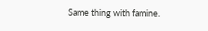Same thing with famine.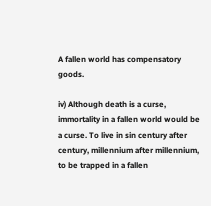A fallen world has compensatory goods.

iv) Although death is a curse, immortality in a fallen world would be a curse. To live in sin century after century, millennium after millennium, to be trapped in a fallen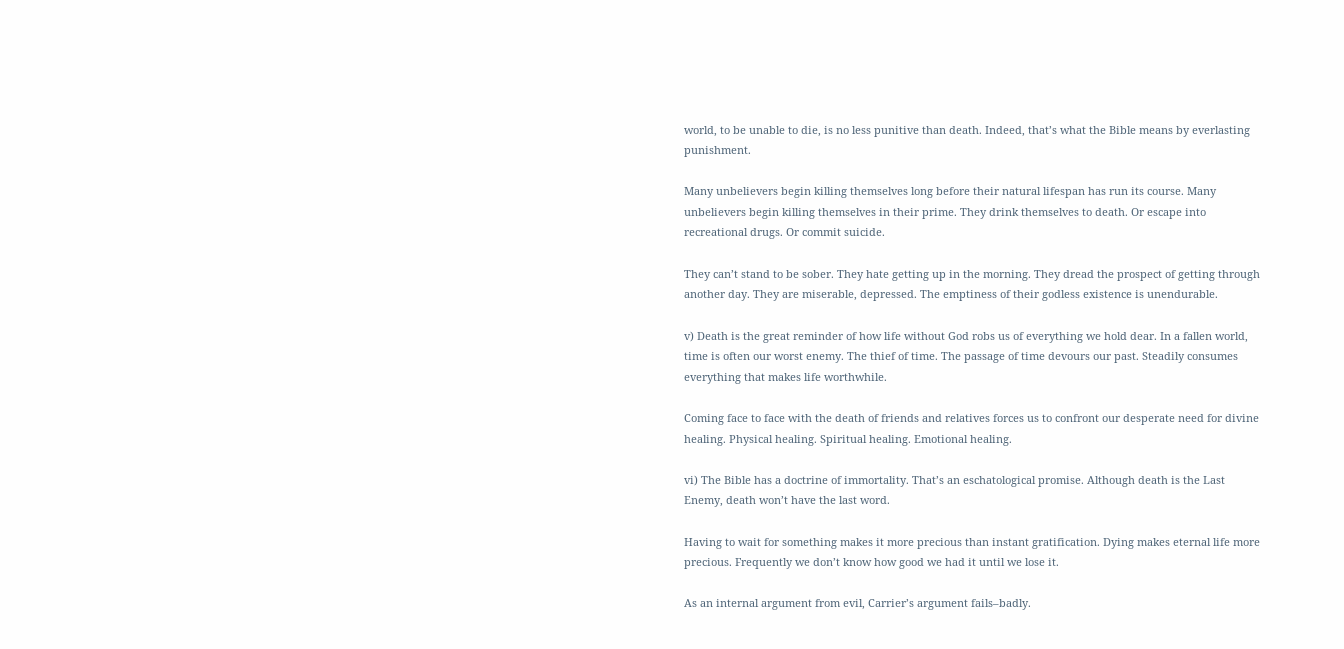world, to be unable to die, is no less punitive than death. Indeed, that’s what the Bible means by everlasting punishment.

Many unbelievers begin killing themselves long before their natural lifespan has run its course. Many unbelievers begin killing themselves in their prime. They drink themselves to death. Or escape into recreational drugs. Or commit suicide.

They can’t stand to be sober. They hate getting up in the morning. They dread the prospect of getting through another day. They are miserable, depressed. The emptiness of their godless existence is unendurable.

v) Death is the great reminder of how life without God robs us of everything we hold dear. In a fallen world, time is often our worst enemy. The thief of time. The passage of time devours our past. Steadily consumes everything that makes life worthwhile.

Coming face to face with the death of friends and relatives forces us to confront our desperate need for divine healing. Physical healing. Spiritual healing. Emotional healing.

vi) The Bible has a doctrine of immortality. That’s an eschatological promise. Although death is the Last Enemy, death won’t have the last word.

Having to wait for something makes it more precious than instant gratification. Dying makes eternal life more precious. Frequently we don’t know how good we had it until we lose it.

As an internal argument from evil, Carrier’s argument fails–badly.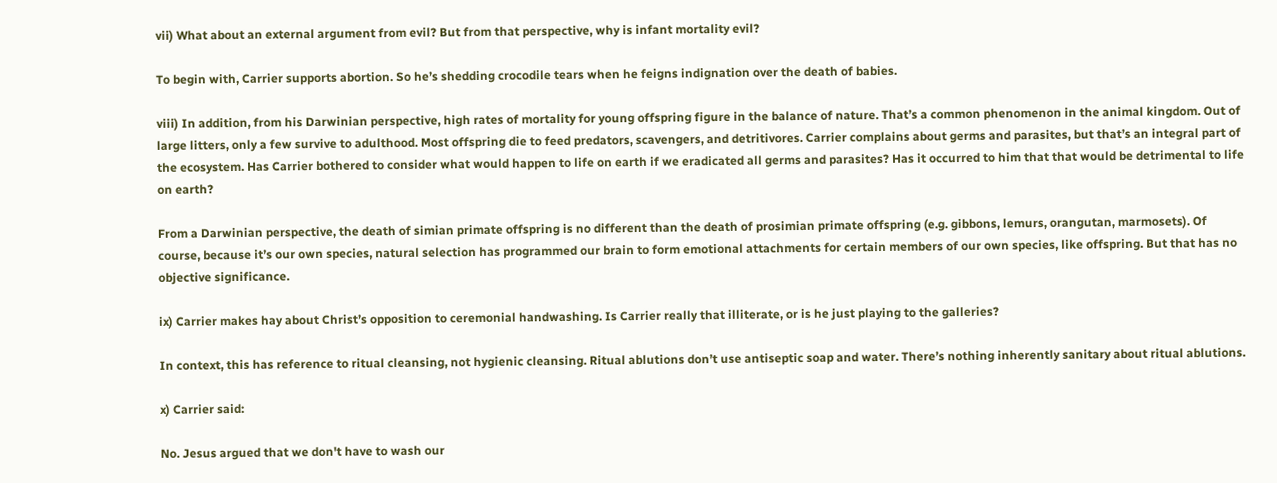vii) What about an external argument from evil? But from that perspective, why is infant mortality evil?

To begin with, Carrier supports abortion. So he’s shedding crocodile tears when he feigns indignation over the death of babies.

viii) In addition, from his Darwinian perspective, high rates of mortality for young offspring figure in the balance of nature. That’s a common phenomenon in the animal kingdom. Out of large litters, only a few survive to adulthood. Most offspring die to feed predators, scavengers, and detritivores. Carrier complains about germs and parasites, but that’s an integral part of the ecosystem. Has Carrier bothered to consider what would happen to life on earth if we eradicated all germs and parasites? Has it occurred to him that that would be detrimental to life on earth?

From a Darwinian perspective, the death of simian primate offspring is no different than the death of prosimian primate offspring (e.g. gibbons, lemurs, orangutan, marmosets). Of course, because it’s our own species, natural selection has programmed our brain to form emotional attachments for certain members of our own species, like offspring. But that has no objective significance.

ix) Carrier makes hay about Christ’s opposition to ceremonial handwashing. Is Carrier really that illiterate, or is he just playing to the galleries?

In context, this has reference to ritual cleansing, not hygienic cleansing. Ritual ablutions don’t use antiseptic soap and water. There’s nothing inherently sanitary about ritual ablutions.

x) Carrier said:

No. Jesus argued that we don't have to wash our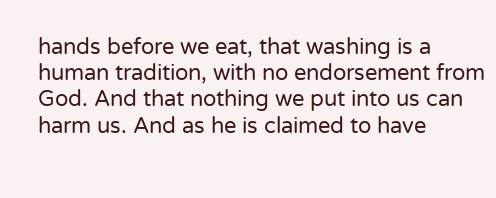hands before we eat, that washing is a human tradition, with no endorsement from God. And that nothing we put into us can harm us. And as he is claimed to have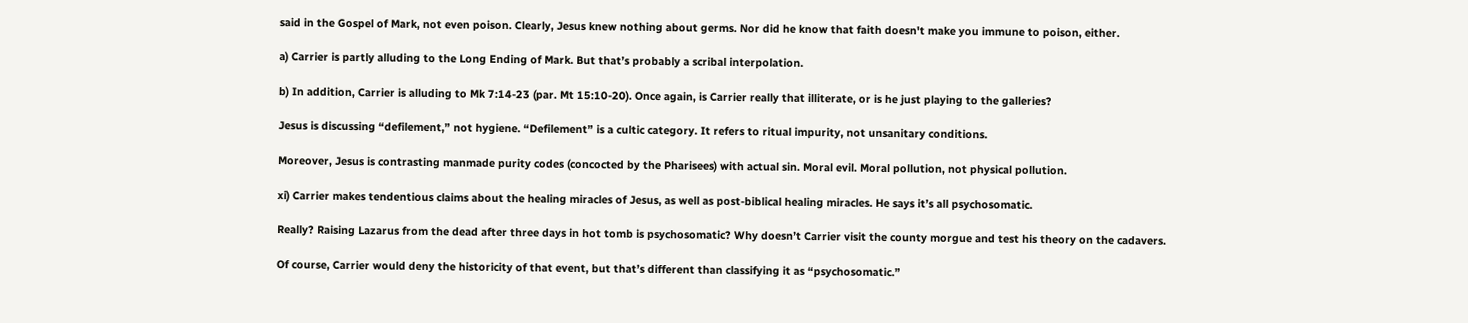said in the Gospel of Mark, not even poison. Clearly, Jesus knew nothing about germs. Nor did he know that faith doesn't make you immune to poison, either.

a) Carrier is partly alluding to the Long Ending of Mark. But that’s probably a scribal interpolation.

b) In addition, Carrier is alluding to Mk 7:14-23 (par. Mt 15:10-20). Once again, is Carrier really that illiterate, or is he just playing to the galleries?

Jesus is discussing “defilement,” not hygiene. “Defilement” is a cultic category. It refers to ritual impurity, not unsanitary conditions.

Moreover, Jesus is contrasting manmade purity codes (concocted by the Pharisees) with actual sin. Moral evil. Moral pollution, not physical pollution.

xi) Carrier makes tendentious claims about the healing miracles of Jesus, as well as post-biblical healing miracles. He says it’s all psychosomatic.

Really? Raising Lazarus from the dead after three days in hot tomb is psychosomatic? Why doesn’t Carrier visit the county morgue and test his theory on the cadavers.

Of course, Carrier would deny the historicity of that event, but that’s different than classifying it as “psychosomatic.”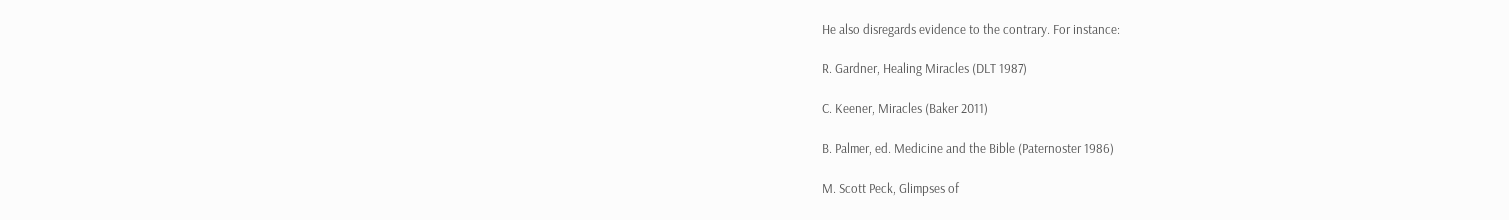He also disregards evidence to the contrary. For instance:

R. Gardner, Healing Miracles (DLT 1987)

C. Keener, Miracles (Baker 2011)

B. Palmer, ed. Medicine and the Bible (Paternoster 1986)

M. Scott Peck, Glimpses of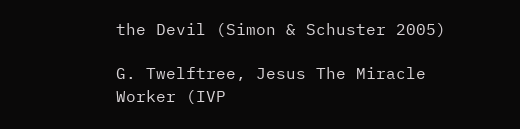the Devil (Simon & Schuster 2005)

G. Twelftree, Jesus The Miracle Worker (IVP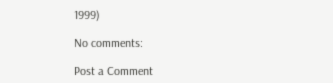1999)

No comments:

Post a Comment